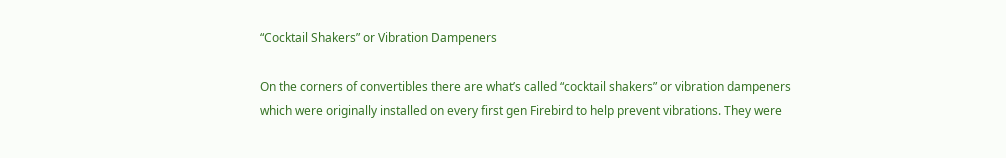“Cocktail Shakers” or Vibration Dampeners

On the corners of convertibles there are what’s called “cocktail shakers” or vibration dampeners which were originally installed on every first gen Firebird to help prevent vibrations. They were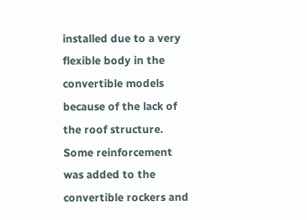installed due to a very flexible body in the convertible models because of the lack of the roof structure. Some reinforcement was added to the convertible rockers and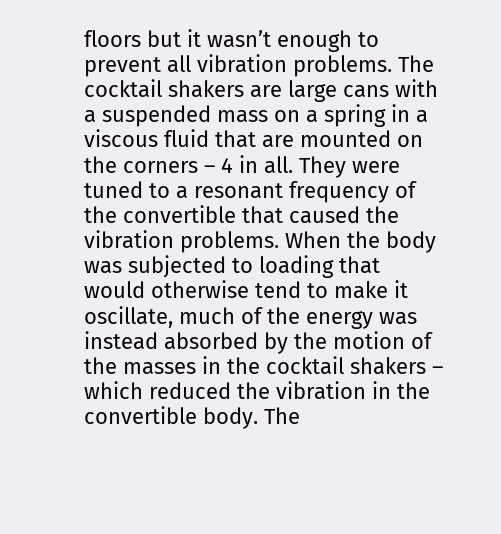floors but it wasn’t enough to prevent all vibration problems. The cocktail shakers are large cans with a suspended mass on a spring in a viscous fluid that are mounted on the corners – 4 in all. They were tuned to a resonant frequency of the convertible that caused the vibration problems. When the body was subjected to loading that would otherwise tend to make it oscillate, much of the energy was instead absorbed by the motion of the masses in the cocktail shakers – which reduced the vibration in the convertible body. The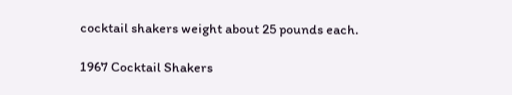cocktail shakers weight about 25 pounds each.

1967 Cocktail Shakers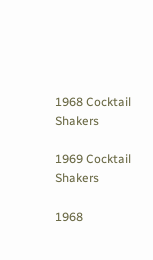1968 Cocktail Shakers

1969 Cocktail Shakers

1968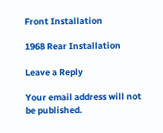Front Installation

1968 Rear Installation

Leave a Reply

Your email address will not be published.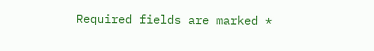Required fields are marked *